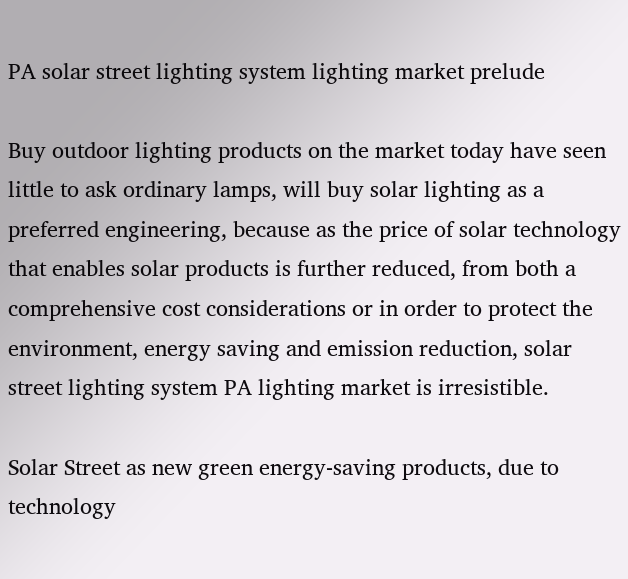PA solar street lighting system lighting market prelude

Buy outdoor lighting products on the market today have seen little to ask ordinary lamps, will buy solar lighting as a preferred engineering, because as the price of solar technology that enables solar products is further reduced, from both a comprehensive cost considerations or in order to protect the environment, energy saving and emission reduction, solar street lighting system PA lighting market is irresistible.

Solar Street as new green energy-saving products, due to technology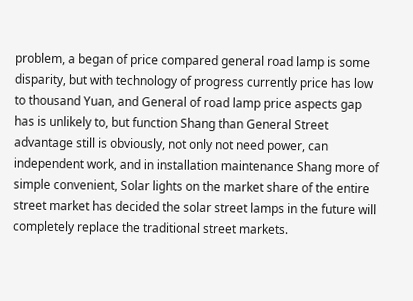problem, a began of price compared general road lamp is some disparity, but with technology of progress currently price has low to thousand Yuan, and General of road lamp price aspects gap has is unlikely to, but function Shang than General Street advantage still is obviously, not only not need power, can independent work, and in installation maintenance Shang more of simple convenient, Solar lights on the market share of the entire street market has decided the solar street lamps in the future will completely replace the traditional street markets.